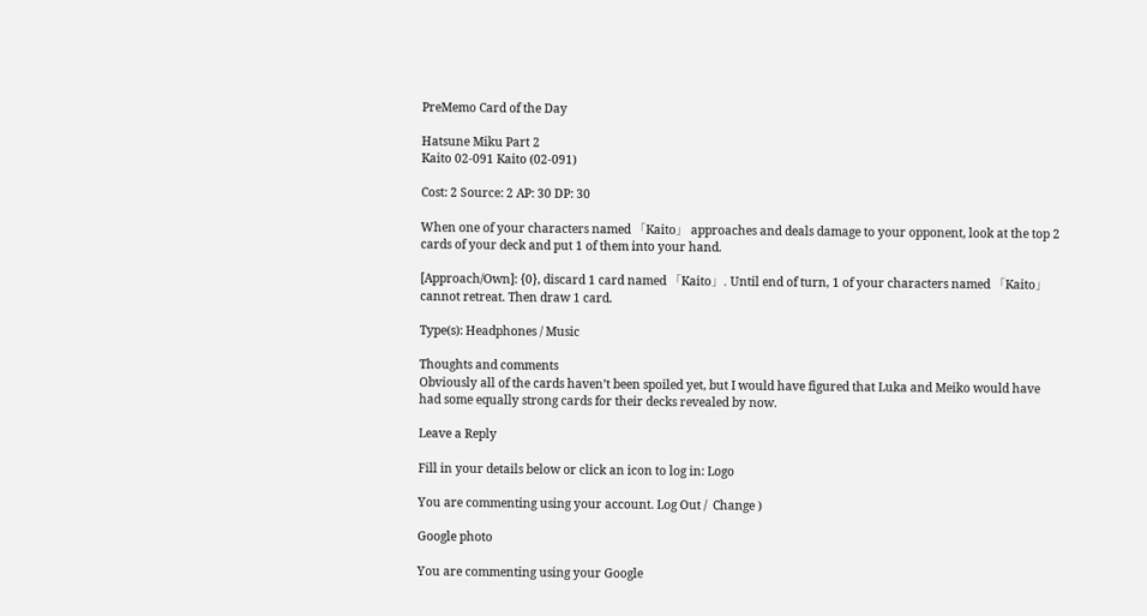PreMemo Card of the Day

Hatsune Miku Part 2
Kaito 02-091 Kaito (02-091)

Cost: 2 Source: 2 AP: 30 DP: 30

When one of your characters named 「Kaito」 approaches and deals damage to your opponent, look at the top 2 cards of your deck and put 1 of them into your hand.

[Approach/Own]: {0}, discard 1 card named 「Kaito」. Until end of turn, 1 of your characters named 「Kaito」 cannot retreat. Then draw 1 card.

Type(s): Headphones / Music

Thoughts and comments
Obviously all of the cards haven’t been spoiled yet, but I would have figured that Luka and Meiko would have had some equally strong cards for their decks revealed by now.

Leave a Reply

Fill in your details below or click an icon to log in: Logo

You are commenting using your account. Log Out /  Change )

Google photo

You are commenting using your Google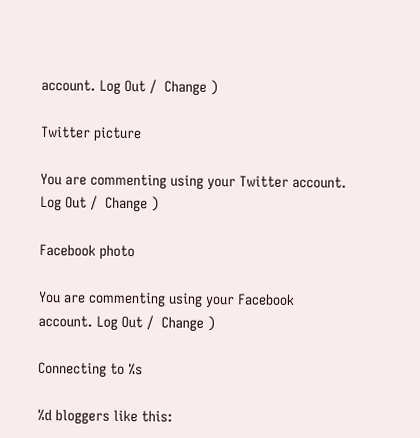account. Log Out /  Change )

Twitter picture

You are commenting using your Twitter account. Log Out /  Change )

Facebook photo

You are commenting using your Facebook account. Log Out /  Change )

Connecting to %s

%d bloggers like this: